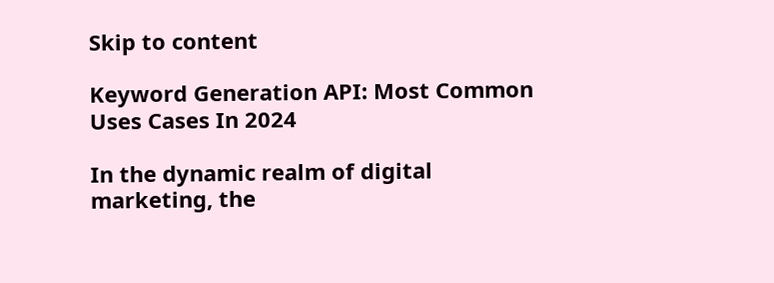Skip to content

Keyword Generation API: Most Common Uses Cases In 2024

In the dynamic realm of digital marketing, the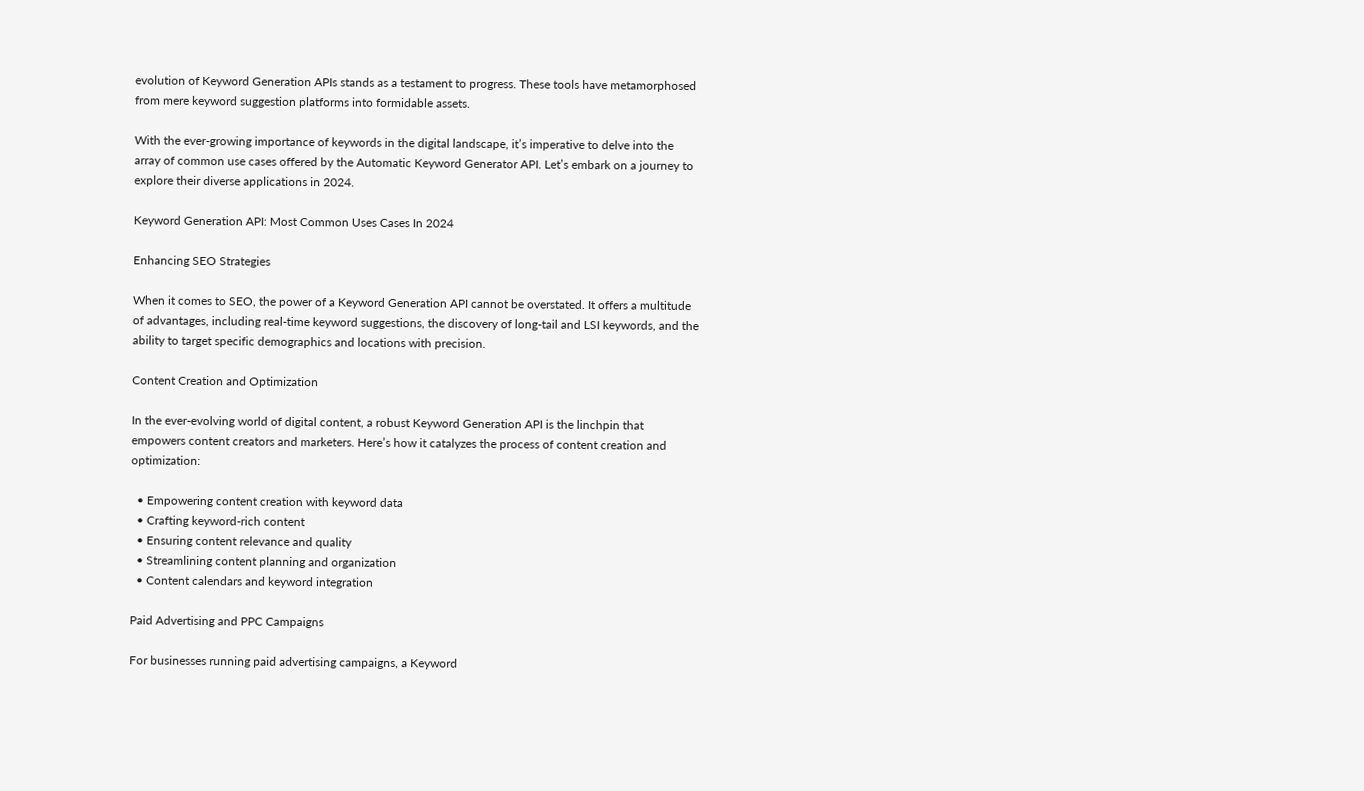evolution of Keyword Generation APIs stands as a testament to progress. These tools have metamorphosed from mere keyword suggestion platforms into formidable assets.

With the ever-growing importance of keywords in the digital landscape, it’s imperative to delve into the array of common use cases offered by the Automatic Keyword Generator API. Let’s embark on a journey to explore their diverse applications in 2024.

Keyword Generation API: Most Common Uses Cases In 2024

Enhancing SEO Strategies

When it comes to SEO, the power of a Keyword Generation API cannot be overstated. It offers a multitude of advantages, including real-time keyword suggestions, the discovery of long-tail and LSI keywords, and the ability to target specific demographics and locations with precision.

Content Creation and Optimization

In the ever-evolving world of digital content, a robust Keyword Generation API is the linchpin that empowers content creators and marketers. Here’s how it catalyzes the process of content creation and optimization:

  • Empowering content creation with keyword data
  • Crafting keyword-rich content
  • Ensuring content relevance and quality
  • Streamlining content planning and organization
  • Content calendars and keyword integration

Paid Advertising and PPC Campaigns

For businesses running paid advertising campaigns, a Keyword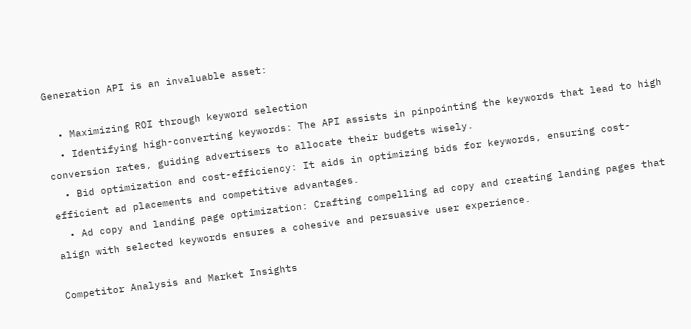Generation API is an invaluable asset:

  • Maximizing ROI through keyword selection
  • Identifying high-converting keywords: The API assists in pinpointing the keywords that lead to high conversion rates, guiding advertisers to allocate their budgets wisely.
  • Bid optimization and cost-efficiency: It aids in optimizing bids for keywords, ensuring cost-efficient ad placements and competitive advantages.
  • Ad copy and landing page optimization: Crafting compelling ad copy and creating landing pages that align with selected keywords ensures a cohesive and persuasive user experience.

Competitor Analysis and Market Insights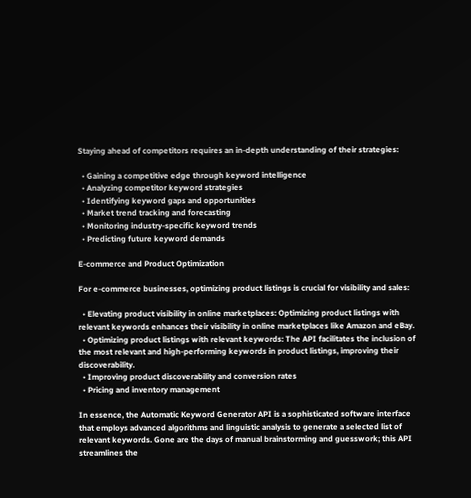Staying ahead of competitors requires an in-depth understanding of their strategies:

  • Gaining a competitive edge through keyword intelligence
  • Analyzing competitor keyword strategies
  • Identifying keyword gaps and opportunities
  • Market trend tracking and forecasting
  • Monitoring industry-specific keyword trends
  • Predicting future keyword demands

E-commerce and Product Optimization

For e-commerce businesses, optimizing product listings is crucial for visibility and sales:

  • Elevating product visibility in online marketplaces: Optimizing product listings with relevant keywords enhances their visibility in online marketplaces like Amazon and eBay.
  • Optimizing product listings with relevant keywords: The API facilitates the inclusion of the most relevant and high-performing keywords in product listings, improving their discoverability.
  • Improving product discoverability and conversion rates
  • Pricing and inventory management

In essence, the Automatic Keyword Generator API is a sophisticated software interface that employs advanced algorithms and linguistic analysis to generate a selected list of relevant keywords. Gone are the days of manual brainstorming and guesswork; this API streamlines the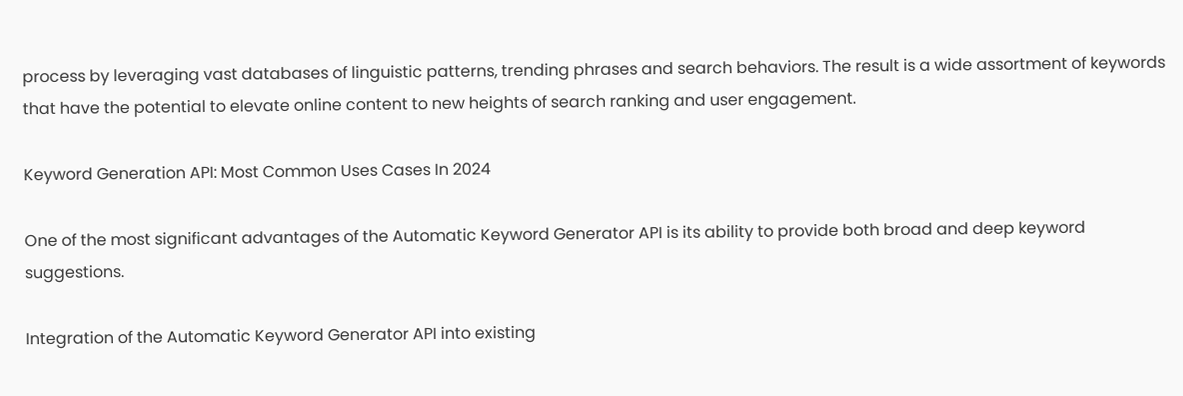process by leveraging vast databases of linguistic patterns, trending phrases and search behaviors. The result is a wide assortment of keywords that have the potential to elevate online content to new heights of search ranking and user engagement.

Keyword Generation API: Most Common Uses Cases In 2024

One of the most significant advantages of the Automatic Keyword Generator API is its ability to provide both broad and deep keyword suggestions.

Integration of the Automatic Keyword Generator API into existing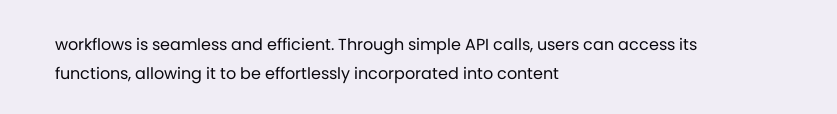workflows is seamless and efficient. Through simple API calls, users can access its functions, allowing it to be effortlessly incorporated into content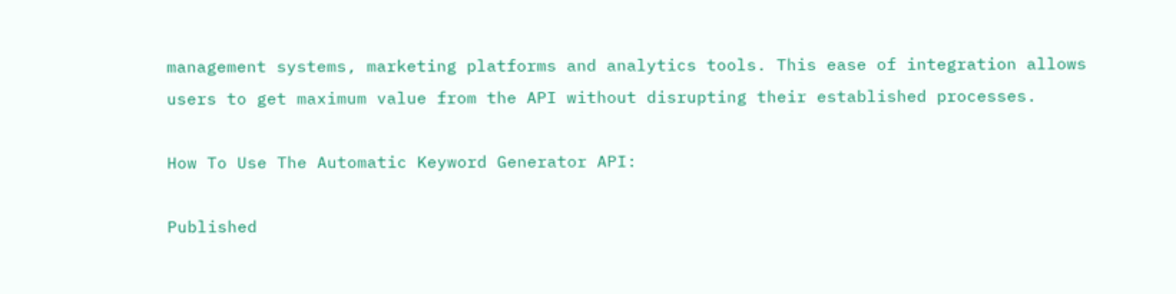management systems, marketing platforms and analytics tools. This ease of integration allows users to get maximum value from the API without disrupting their established processes.

How To Use The Automatic Keyword Generator API:

Published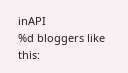inAPI
%d bloggers like this: